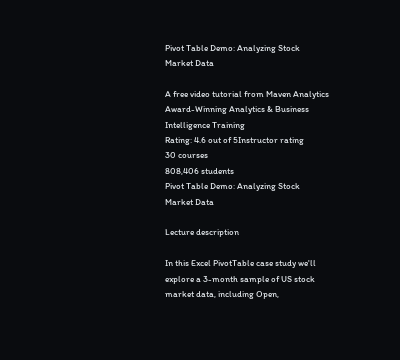Pivot Table Demo: Analyzing Stock Market Data

A free video tutorial from Maven Analytics
Award-Winning Analytics & Business Intelligence Training
Rating: 4.6 out of 5Instructor rating
30 courses
808,406 students
Pivot Table Demo: Analyzing Stock Market Data

Lecture description

In this Excel PivotTable case study we'll explore a 3-month sample of US stock market data, including Open,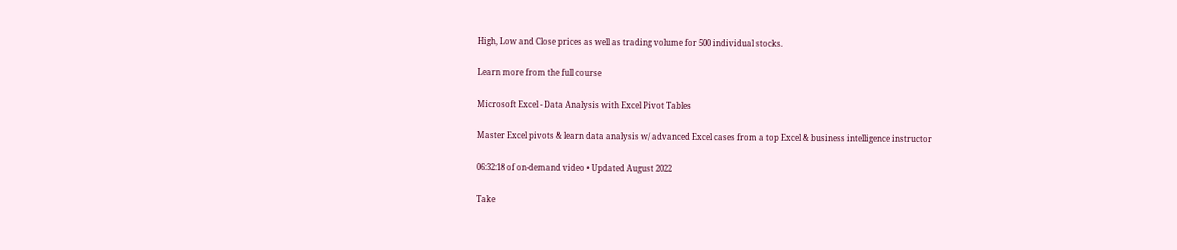High, Low and Close prices as well as trading volume for 500 individual stocks.

Learn more from the full course

Microsoft Excel - Data Analysis with Excel Pivot Tables

Master Excel pivots & learn data analysis w/ advanced Excel cases from a top Excel & business intelligence instructor

06:32:18 of on-demand video • Updated August 2022

Take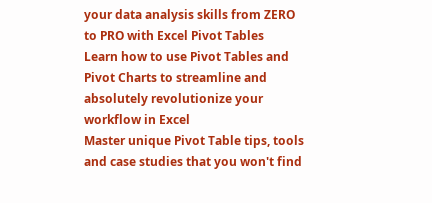your data analysis skills from ZERO to PRO with Excel Pivot Tables
Learn how to use Pivot Tables and Pivot Charts to streamline and absolutely revolutionize your workflow in Excel
Master unique Pivot Table tips, tools and case studies that you won't find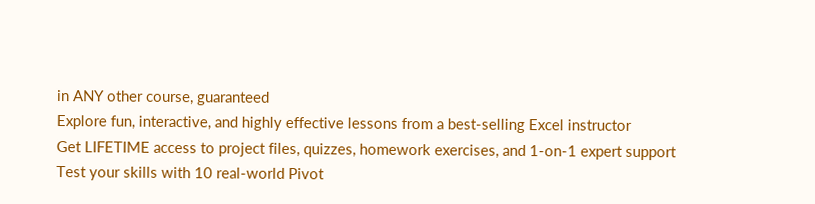in ANY other course, guaranteed
Explore fun, interactive, and highly effective lessons from a best-selling Excel instructor
Get LIFETIME access to project files, quizzes, homework exercises, and 1-on-1 expert support
Test your skills with 10 real-world Pivot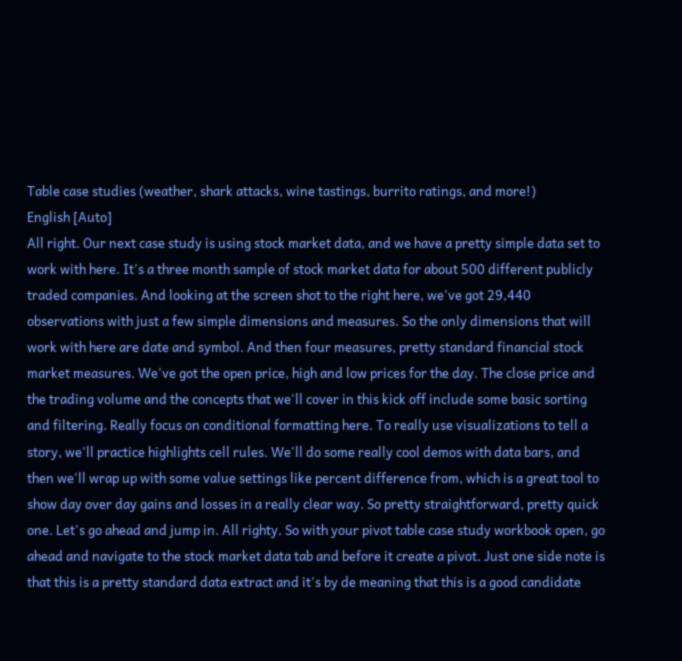Table case studies (weather, shark attacks, wine tastings, burrito ratings, and more!)
English [Auto]
All right. Our next case study is using stock market data, and we have a pretty simple data set to work with here. It's a three month sample of stock market data for about 500 different publicly traded companies. And looking at the screen shot to the right here, we've got 29,440 observations with just a few simple dimensions and measures. So the only dimensions that will work with here are date and symbol. And then four measures, pretty standard financial stock market measures. We've got the open price, high and low prices for the day. The close price and the trading volume and the concepts that we'll cover in this kick off include some basic sorting and filtering. Really focus on conditional formatting here. To really use visualizations to tell a story, we'll practice highlights cell rules. We'll do some really cool demos with data bars, and then we'll wrap up with some value settings like percent difference from, which is a great tool to show day over day gains and losses in a really clear way. So pretty straightforward, pretty quick one. Let's go ahead and jump in. All righty. So with your pivot table case study workbook open, go ahead and navigate to the stock market data tab and before it create a pivot. Just one side note is that this is a pretty standard data extract and it's by de meaning that this is a good candidate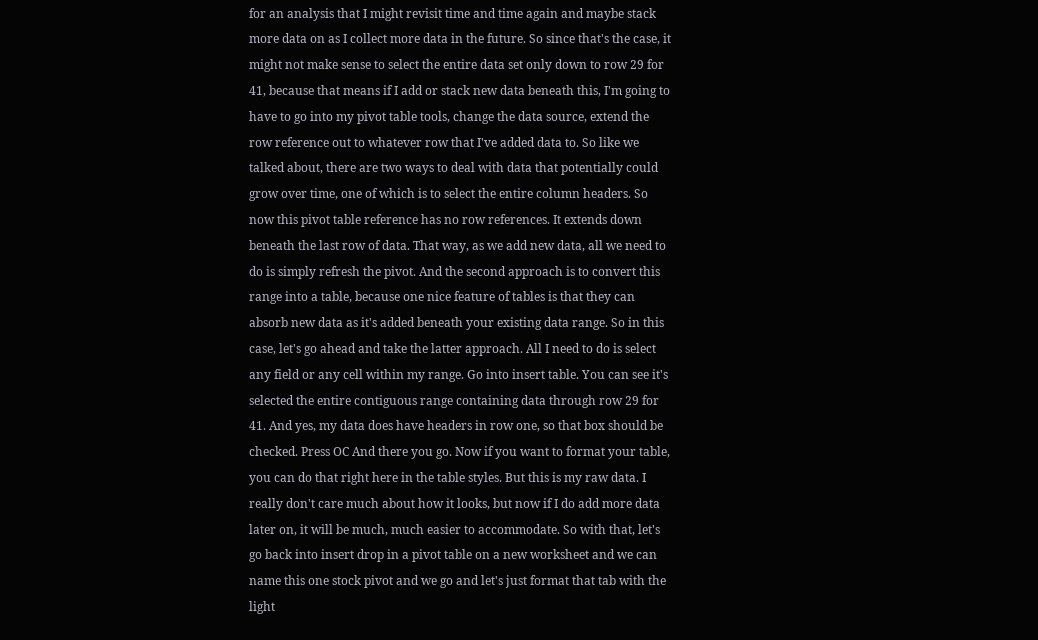for an analysis that I might revisit time and time again and maybe stack more data on as I collect more data in the future. So since that's the case, it might not make sense to select the entire data set only down to row 29 for 41, because that means if I add or stack new data beneath this, I'm going to have to go into my pivot table tools, change the data source, extend the row reference out to whatever row that I've added data to. So like we talked about, there are two ways to deal with data that potentially could grow over time, one of which is to select the entire column headers. So now this pivot table reference has no row references. It extends down beneath the last row of data. That way, as we add new data, all we need to do is simply refresh the pivot. And the second approach is to convert this range into a table, because one nice feature of tables is that they can absorb new data as it's added beneath your existing data range. So in this case, let's go ahead and take the latter approach. All I need to do is select any field or any cell within my range. Go into insert table. You can see it's selected the entire contiguous range containing data through row 29 for 41. And yes, my data does have headers in row one, so that box should be checked. Press OC And there you go. Now if you want to format your table, you can do that right here in the table styles. But this is my raw data. I really don't care much about how it looks, but now if I do add more data later on, it will be much, much easier to accommodate. So with that, let's go back into insert drop in a pivot table on a new worksheet and we can name this one stock pivot and we go and let's just format that tab with the light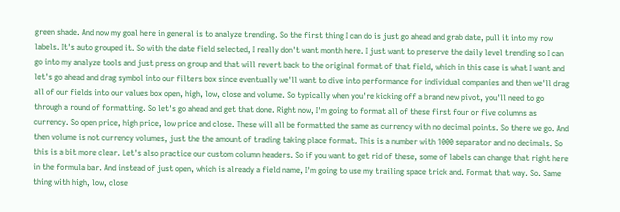green shade. And now my goal here in general is to analyze trending. So the first thing I can do is just go ahead and grab date, pull it into my row labels. It's auto grouped it. So with the date field selected, I really don't want month here. I just want to preserve the daily level trending so I can go into my analyze tools and just press on group and that will revert back to the original format of that field, which in this case is what I want and let's go ahead and drag symbol into our filters box since eventually we'll want to dive into performance for individual companies and then we'll drag all of our fields into our values box open, high, low, close and volume. So typically when you're kicking off a brand new pivot, you'll need to go through a round of formatting. So let's go ahead and get that done. Right now, I'm going to format all of these first four or five columns as currency. So open price, high price, low price and close. These will all be formatted the same as currency with no decimal points. So there we go. And then volume is not currency volumes, just the the amount of trading taking place format. This is a number with 1000 separator and no decimals. So this is a bit more clear. Let's also practice our custom column headers. So if you want to get rid of these, some of labels can change that right here in the formula bar. And instead of just open, which is already a field name, I'm going to use my trailing space trick and. Format that way. So. Same thing with high, low, close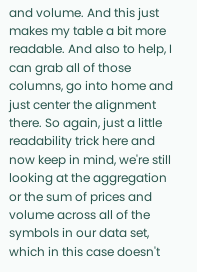and volume. And this just makes my table a bit more readable. And also to help, I can grab all of those columns, go into home and just center the alignment there. So again, just a little readability trick here and now keep in mind, we're still looking at the aggregation or the sum of prices and volume across all of the symbols in our data set, which in this case doesn't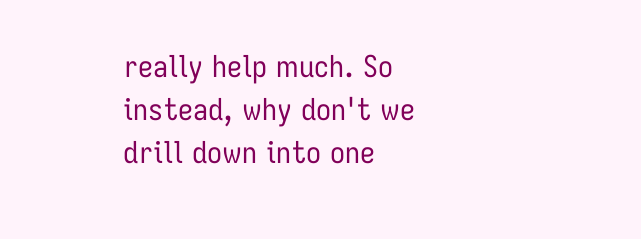really help much. So instead, why don't we drill down into one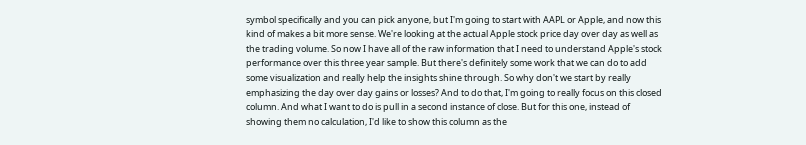symbol specifically and you can pick anyone, but I'm going to start with AAPL or Apple, and now this kind of makes a bit more sense. We're looking at the actual Apple stock price day over day as well as the trading volume. So now I have all of the raw information that I need to understand Apple's stock performance over this three year sample. But there's definitely some work that we can do to add some visualization and really help the insights shine through. So why don't we start by really emphasizing the day over day gains or losses? And to do that, I'm going to really focus on this closed column. And what I want to do is pull in a second instance of close. But for this one, instead of showing them no calculation, I'd like to show this column as the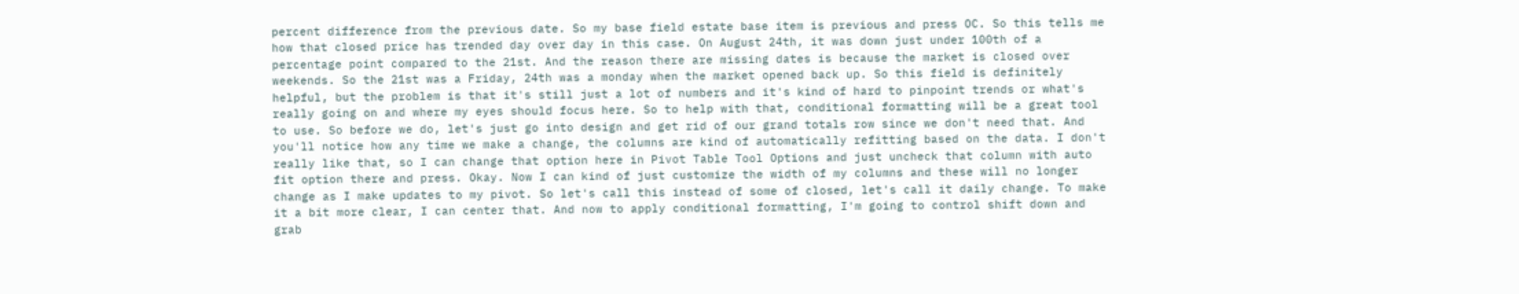percent difference from the previous date. So my base field estate base item is previous and press OC. So this tells me how that closed price has trended day over day in this case. On August 24th, it was down just under 100th of a percentage point compared to the 21st. And the reason there are missing dates is because the market is closed over weekends. So the 21st was a Friday, 24th was a monday when the market opened back up. So this field is definitely helpful, but the problem is that it's still just a lot of numbers and it's kind of hard to pinpoint trends or what's really going on and where my eyes should focus here. So to help with that, conditional formatting will be a great tool to use. So before we do, let's just go into design and get rid of our grand totals row since we don't need that. And you'll notice how any time we make a change, the columns are kind of automatically refitting based on the data. I don't really like that, so I can change that option here in Pivot Table Tool Options and just uncheck that column with auto fit option there and press. Okay. Now I can kind of just customize the width of my columns and these will no longer change as I make updates to my pivot. So let's call this instead of some of closed, let's call it daily change. To make it a bit more clear, I can center that. And now to apply conditional formatting, I'm going to control shift down and grab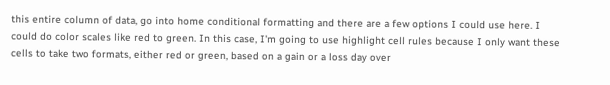this entire column of data, go into home conditional formatting and there are a few options I could use here. I could do color scales like red to green. In this case, I'm going to use highlight cell rules because I only want these cells to take two formats, either red or green, based on a gain or a loss day over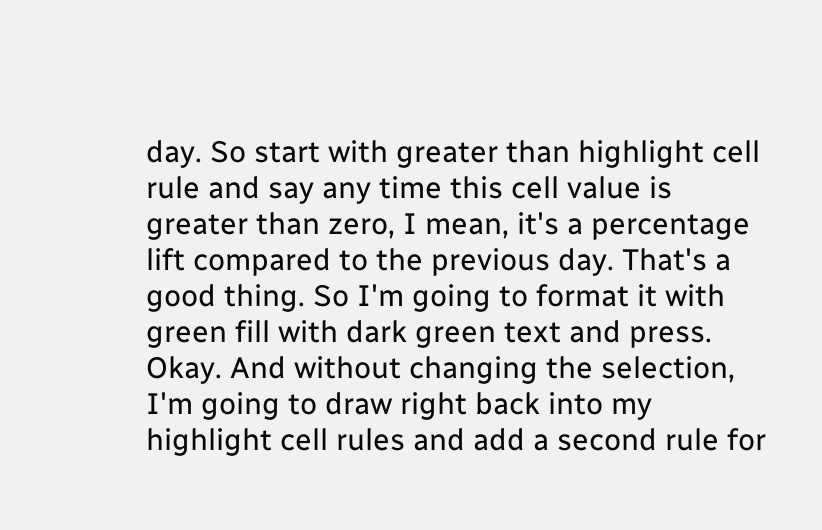day. So start with greater than highlight cell rule and say any time this cell value is greater than zero, I mean, it's a percentage lift compared to the previous day. That's a good thing. So I'm going to format it with green fill with dark green text and press. Okay. And without changing the selection, I'm going to draw right back into my highlight cell rules and add a second rule for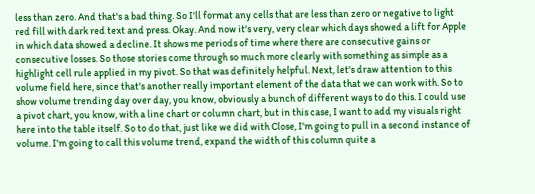less than zero. And that's a bad thing. So I'll format any cells that are less than zero or negative to light red fill with dark red text and press. Okay. And now it's very, very clear which days showed a lift for Apple in which data showed a decline. It shows me periods of time where there are consecutive gains or consecutive losses. So those stories come through so much more clearly with something as simple as a highlight cell rule applied in my pivot. So that was definitely helpful. Next, let's draw attention to this volume field here, since that's another really important element of the data that we can work with. So to show volume trending day over day, you know, obviously a bunch of different ways to do this. I could use a pivot chart, you know, with a line chart or column chart, but in this case, I want to add my visuals right here into the table itself. So to do that, just like we did with Close, I'm going to pull in a second instance of volume. I'm going to call this volume trend, expand the width of this column quite a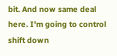bit. And now same deal here. I'm going to control shift down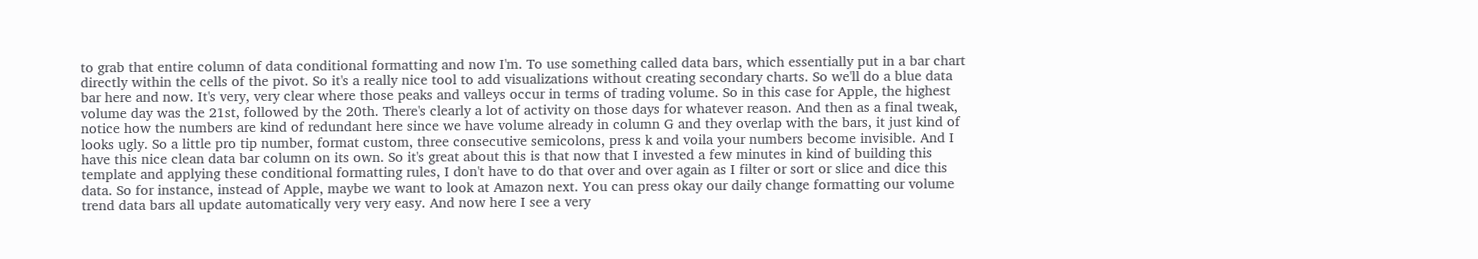to grab that entire column of data conditional formatting and now I'm. To use something called data bars, which essentially put in a bar chart directly within the cells of the pivot. So it's a really nice tool to add visualizations without creating secondary charts. So we'll do a blue data bar here and now. It's very, very clear where those peaks and valleys occur in terms of trading volume. So in this case for Apple, the highest volume day was the 21st, followed by the 20th. There's clearly a lot of activity on those days for whatever reason. And then as a final tweak, notice how the numbers are kind of redundant here since we have volume already in column G and they overlap with the bars, it just kind of looks ugly. So a little pro tip number, format custom, three consecutive semicolons, press k and voila your numbers become invisible. And I have this nice clean data bar column on its own. So it's great about this is that now that I invested a few minutes in kind of building this template and applying these conditional formatting rules, I don't have to do that over and over again as I filter or sort or slice and dice this data. So for instance, instead of Apple, maybe we want to look at Amazon next. You can press okay our daily change formatting our volume trend data bars all update automatically very very easy. And now here I see a very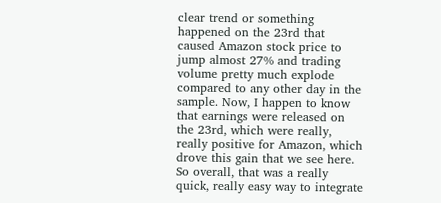clear trend or something happened on the 23rd that caused Amazon stock price to jump almost 27% and trading volume pretty much explode compared to any other day in the sample. Now, I happen to know that earnings were released on the 23rd, which were really, really positive for Amazon, which drove this gain that we see here. So overall, that was a really quick, really easy way to integrate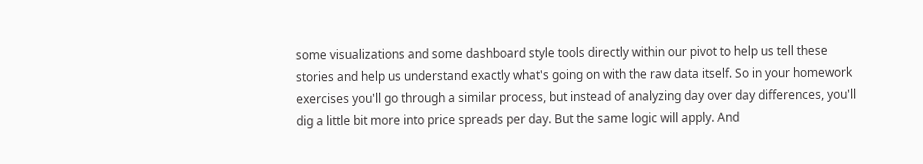some visualizations and some dashboard style tools directly within our pivot to help us tell these stories and help us understand exactly what's going on with the raw data itself. So in your homework exercises you'll go through a similar process, but instead of analyzing day over day differences, you'll dig a little bit more into price spreads per day. But the same logic will apply. And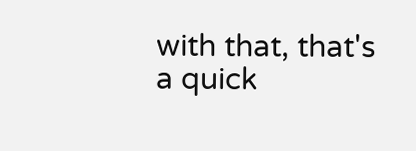with that, that's a quick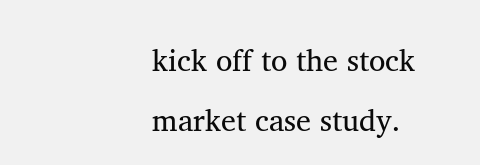kick off to the stock market case study.